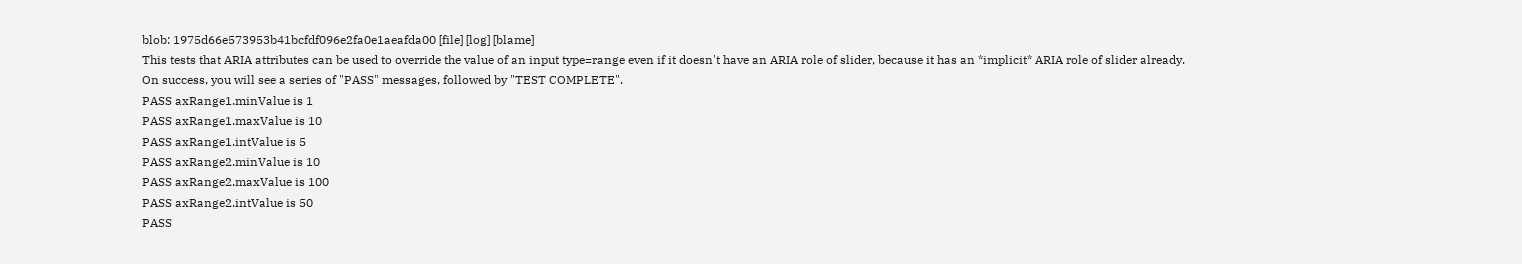blob: 1975d66e573953b41bcfdf096e2fa0e1aeafda00 [file] [log] [blame]
This tests that ARIA attributes can be used to override the value of an input type=range even if it doesn't have an ARIA role of slider, because it has an *implicit* ARIA role of slider already.
On success, you will see a series of "PASS" messages, followed by "TEST COMPLETE".
PASS axRange1.minValue is 1
PASS axRange1.maxValue is 10
PASS axRange1.intValue is 5
PASS axRange2.minValue is 10
PASS axRange2.maxValue is 100
PASS axRange2.intValue is 50
PASS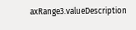axRange3.valueDescription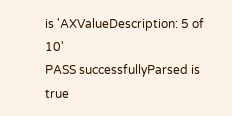is 'AXValueDescription: 5 of 10'
PASS successfullyParsed is true